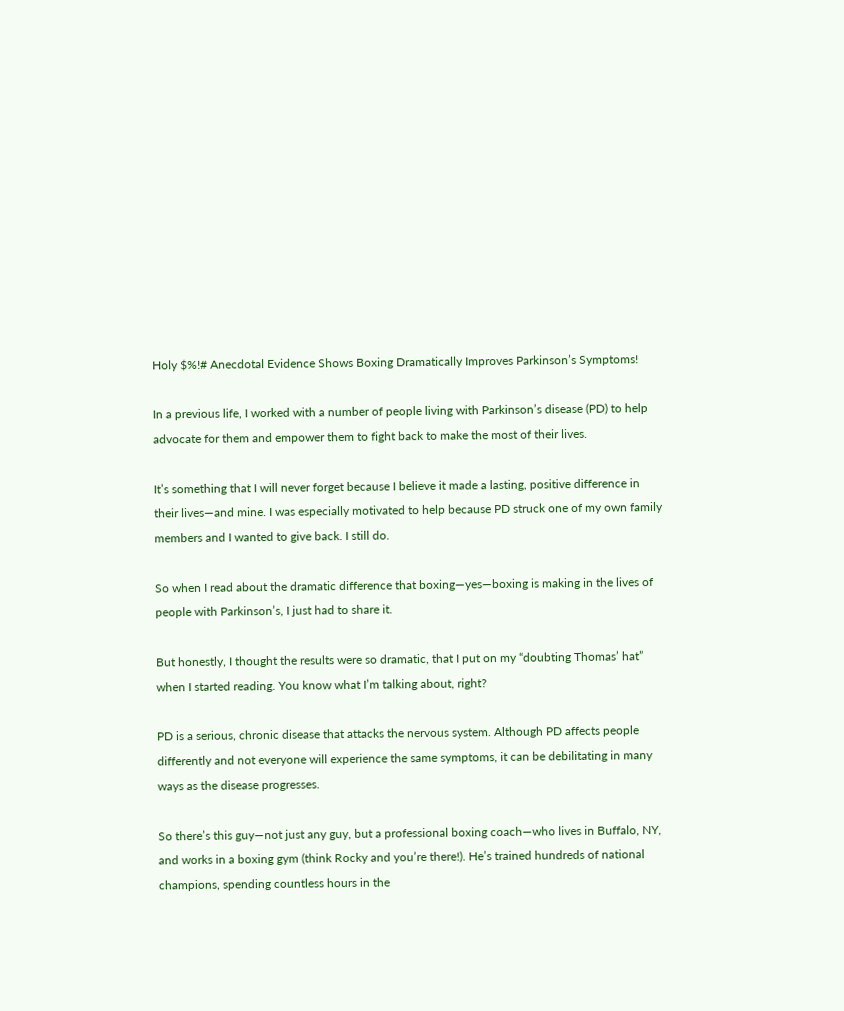Holy $%!# Anecdotal Evidence Shows Boxing Dramatically Improves Parkinson’s Symptoms!

In a previous life, I worked with a number of people living with Parkinson’s disease (PD) to help advocate for them and empower them to fight back to make the most of their lives.

It’s something that I will never forget because I believe it made a lasting, positive difference in their lives—and mine. I was especially motivated to help because PD struck one of my own family members and I wanted to give back. I still do.

So when I read about the dramatic difference that boxing—yes—boxing is making in the lives of people with Parkinson’s, I just had to share it.

But honestly, I thought the results were so dramatic, that I put on my “doubting Thomas’ hat” when I started reading. You know what I’m talking about, right?

PD is a serious, chronic disease that attacks the nervous system. Although PD affects people differently and not everyone will experience the same symptoms, it can be debilitating in many ways as the disease progresses.

So there’s this guy—not just any guy, but a professional boxing coach—who lives in Buffalo, NY, and works in a boxing gym (think Rocky and you’re there!). He’s trained hundreds of national champions, spending countless hours in the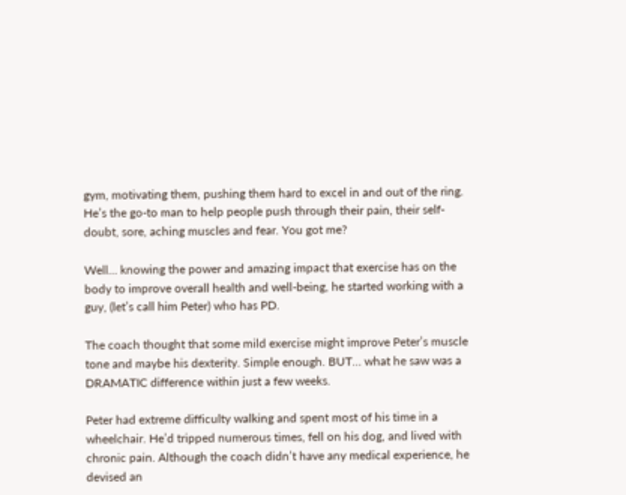gym, motivating them, pushing them hard to excel in and out of the ring. He’s the go-to man to help people push through their pain, their self-doubt, sore, aching muscles and fear. You got me?

Well… knowing the power and amazing impact that exercise has on the body to improve overall health and well-being, he started working with a guy, (let’s call him Peter) who has PD.

The coach thought that some mild exercise might improve Peter’s muscle tone and maybe his dexterity. Simple enough. BUT… what he saw was a DRAMATIC difference within just a few weeks.

Peter had extreme difficulty walking and spent most of his time in a wheelchair. He’d tripped numerous times, fell on his dog, and lived with chronic pain. Although the coach didn’t have any medical experience, he devised an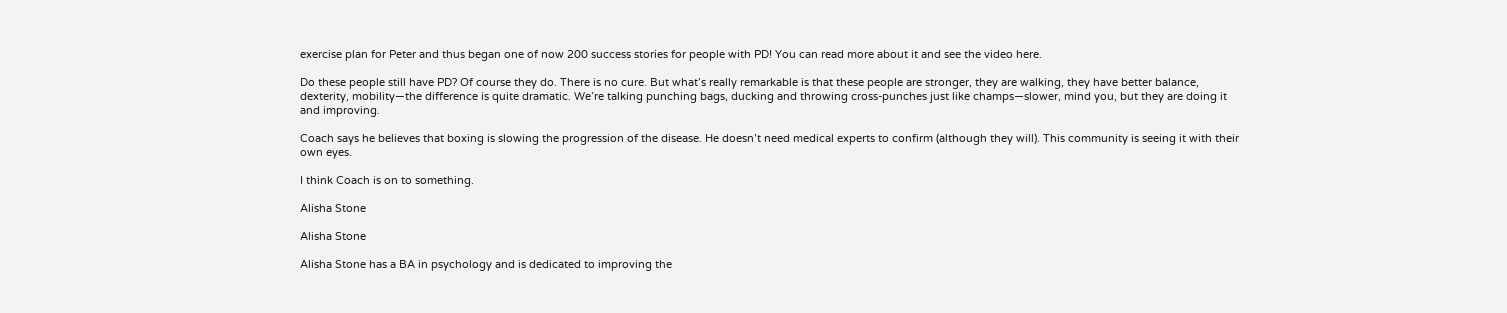exercise plan for Peter and thus began one of now 200 success stories for people with PD! You can read more about it and see the video here.

Do these people still have PD? Of course they do. There is no cure. But what’s really remarkable is that these people are stronger, they are walking, they have better balance, dexterity, mobility—the difference is quite dramatic. We’re talking punching bags, ducking and throwing cross-punches just like champs—slower, mind you, but they are doing it and improving.

Coach says he believes that boxing is slowing the progression of the disease. He doesn’t need medical experts to confirm (although they will). This community is seeing it with their own eyes.

I think Coach is on to something.

Alisha Stone

Alisha Stone

Alisha Stone has a BA in psychology and is dedicated to improving the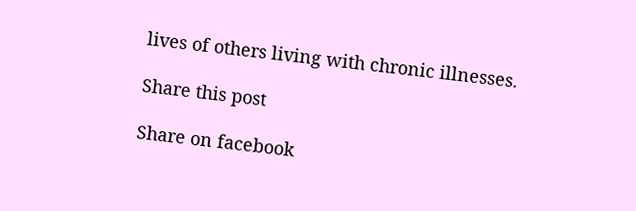lives of others living with chronic illnesses.

Share this post

Share on facebook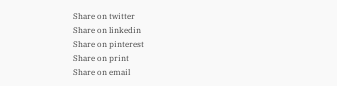Share on twitter
Share on linkedin
Share on pinterest
Share on print
Share on email